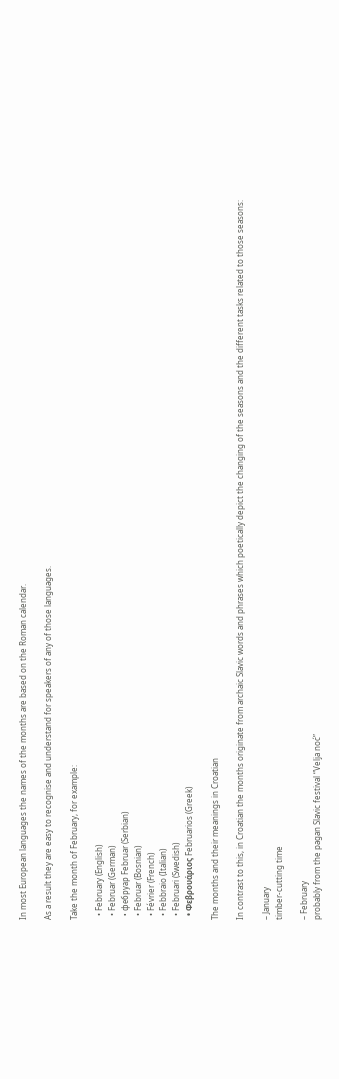In most European languages the names of the months are based on the Roman calendar.

As a result they are easy to recognise and understand for speakers of any of those languages.

Take the month of February, for example:

  • February (English)
  • Februar (German)
  • фебруар Februar (Serbian)
  • Februar (Bosnian)
  • Février (French)
  • Febbraio (Italian)
  • Februari (Swedish)
  • Φεβρουάριος Februarios (Greek)

The months and their meanings in Croatian

In contrast to this, in Croatian the months originate from archaic Slavic words and phrases which poetically depict the changing of the seasons and the different tasks related to those seasons:

– January
timber-cutting time

– February
probably from the pagan Slavic festival “Velja noć”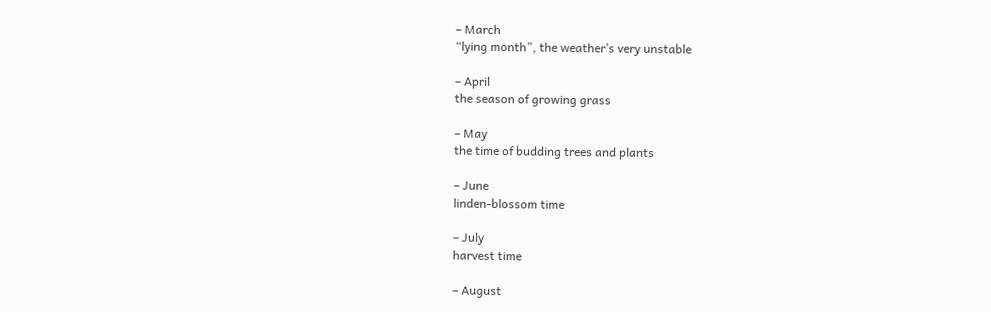– March
“lying month”, the weather’s very unstable

– April
the season of growing grass

– May
the time of budding trees and plants

– June
linden-blossom time

– July
harvest time

– August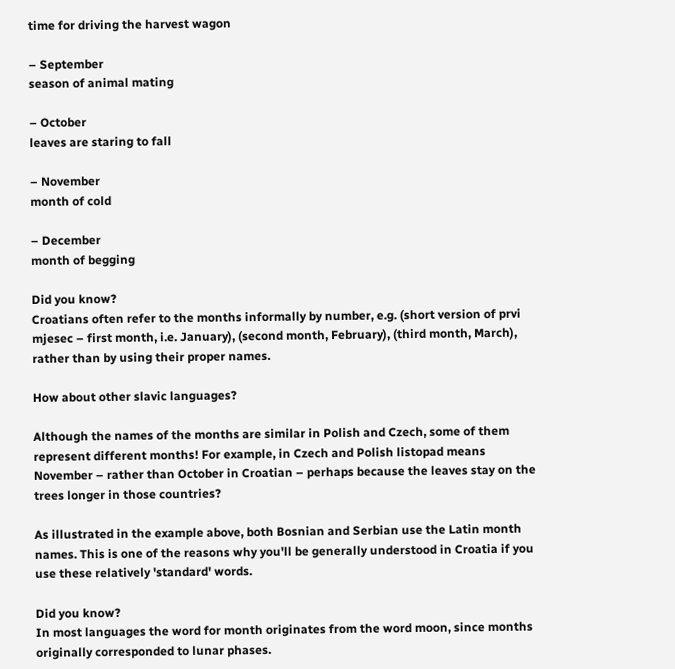time for driving the harvest wagon

– September
season of animal mating

– October
leaves are staring to fall

– November
month of cold

– December
month of begging

Did you know?
Croatians often refer to the months informally by number, e.g. (short version of prvi mjesec – first month, i.e. January), (second month, February), (third month, March), rather than by using their proper names.

How about other slavic languages?

Although the names of the months are similar in Polish and Czech, some of them represent different months! For example, in Czech and Polish listopad means November – rather than October in Croatian – perhaps because the leaves stay on the trees longer in those countries?

As illustrated in the example above, both Bosnian and Serbian use the Latin month names. This is one of the reasons why you'll be generally understood in Croatia if you use these relatively 'standard' words.

Did you know?
In most languages the word for month originates from the word moon, since months originally corresponded to lunar phases.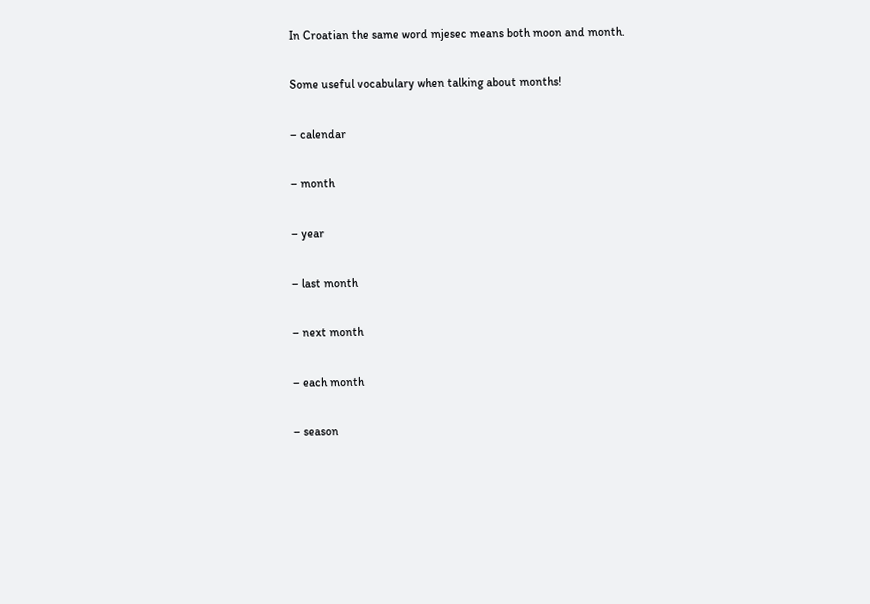In Croatian the same word mjesec means both moon and month.

Some useful vocabulary when talking about months!

– calendar

– month

– year

– last month

– next month

– each month

– season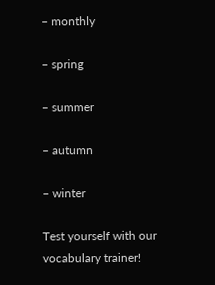– monthly

– spring

– summer

– autumn

– winter

Test yourself with our vocabulary trainer!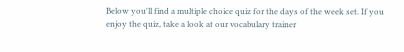Below you'll find a multiple choice quiz for the days of the week set. If you enjoy the quiz, take a look at our vocabulary trainer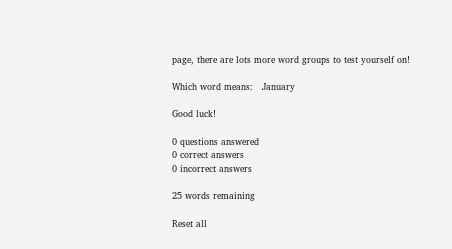page, there are lots more word groups to test yourself on!

Which word means:   January

Good luck!

0 questions answered
0 correct answers
0 incorrect answers

25 words remaining

Reset all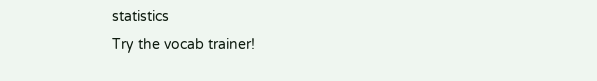statistics
Try the vocab trainer!